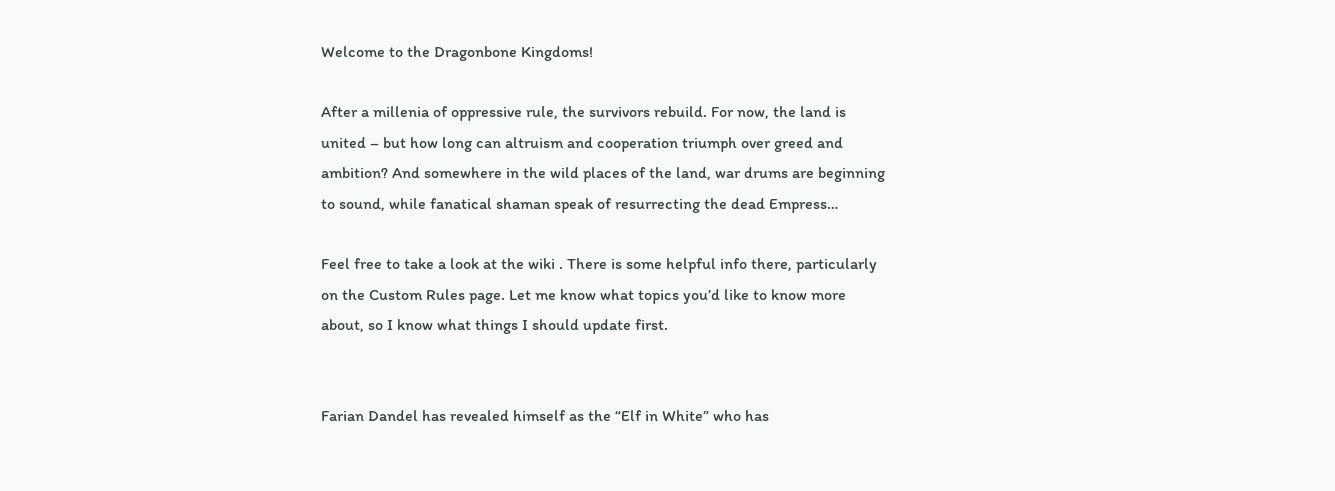Welcome to the Dragonbone Kingdoms!

After a millenia of oppressive rule, the survivors rebuild. For now, the land is united – but how long can altruism and cooperation triumph over greed and ambition? And somewhere in the wild places of the land, war drums are beginning to sound, while fanatical shaman speak of resurrecting the dead Empress…

Feel free to take a look at the wiki . There is some helpful info there, particularly on the Custom Rules page. Let me know what topics you’d like to know more about, so I know what things I should update first.


Farian Dandel has revealed himself as the “Elf in White” who has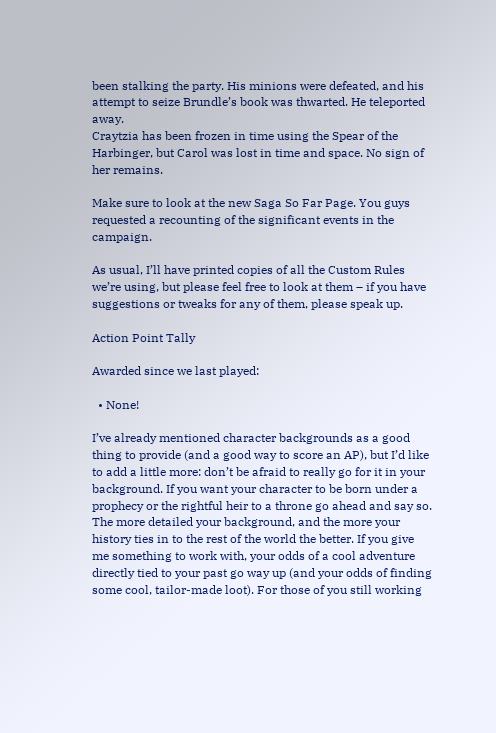been stalking the party. His minions were defeated, and his attempt to seize Brundle’s book was thwarted. He teleported away.
Craytzia has been frozen in time using the Spear of the Harbinger, but Carol was lost in time and space. No sign of her remains.

Make sure to look at the new Saga So Far Page. You guys requested a recounting of the significant events in the campaign.

As usual, I’ll have printed copies of all the Custom Rules we’re using, but please feel free to look at them – if you have suggestions or tweaks for any of them, please speak up.

Action Point Tally

Awarded since we last played:

  • None!

I’ve already mentioned character backgrounds as a good thing to provide (and a good way to score an AP), but I’d like to add a little more: don’t be afraid to really go for it in your background. If you want your character to be born under a prophecy or the rightful heir to a throne go ahead and say so. The more detailed your background, and the more your history ties in to the rest of the world the better. If you give me something to work with, your odds of a cool adventure directly tied to your past go way up (and your odds of finding some cool, tailor-made loot). For those of you still working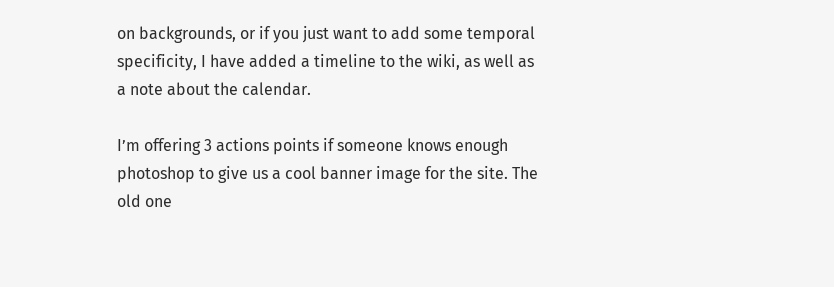on backgrounds, or if you just want to add some temporal specificity, I have added a timeline to the wiki, as well as a note about the calendar.

I’m offering 3 actions points if someone knows enough photoshop to give us a cool banner image for the site. The old one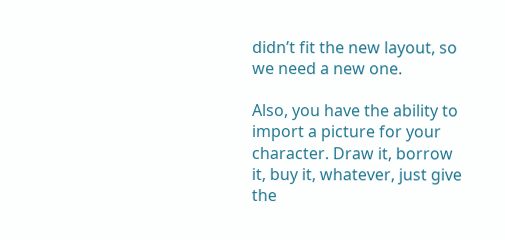didn’t fit the new layout, so we need a new one.

Also, you have the ability to import a picture for your character. Draw it, borrow it, buy it, whatever, just give the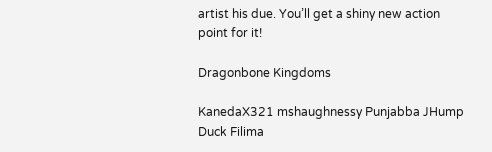artist his due. You’ll get a shiny new action point for it!

Dragonbone Kingdoms

KanedaX321 mshaughnessy Punjabba JHump Duck Filima